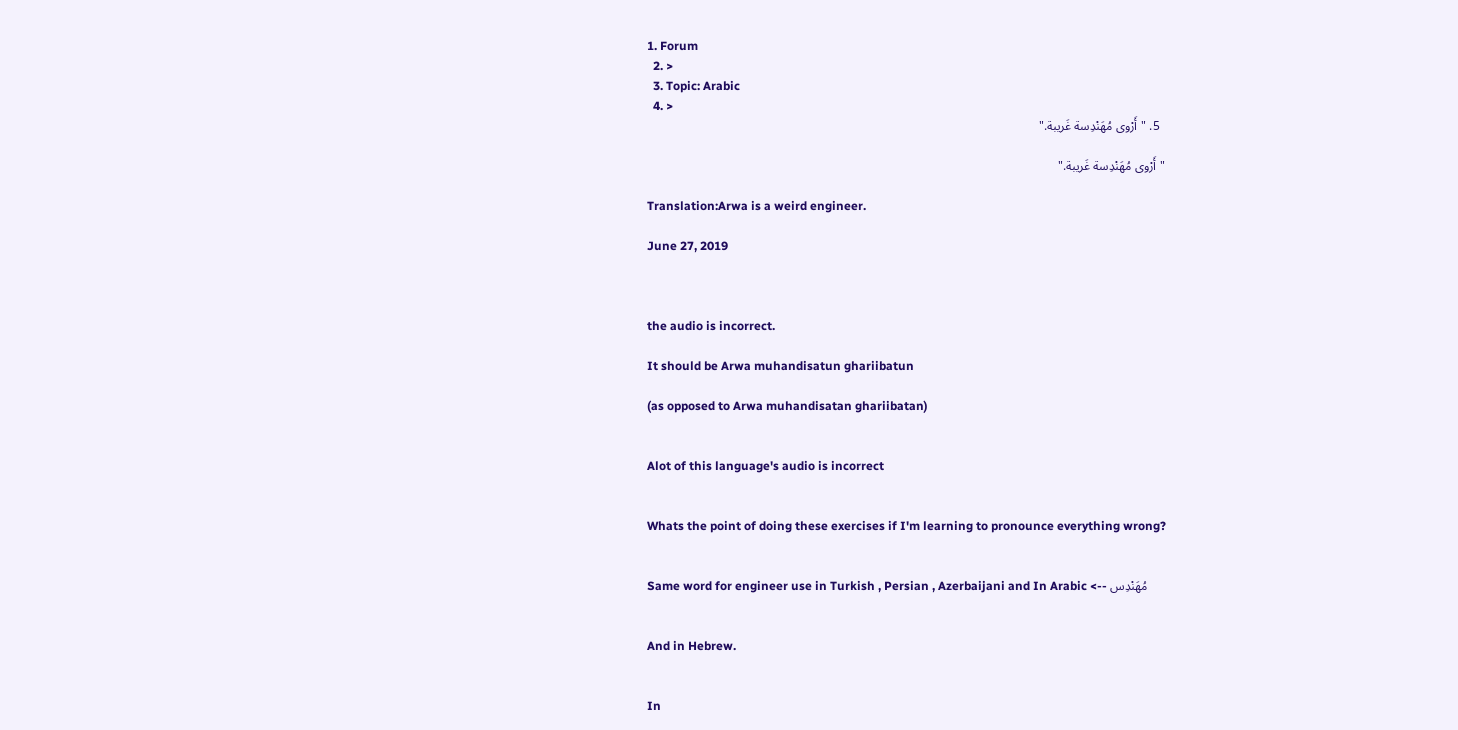1. Forum
  2. >
  3. Topic: Arabic
  4. >
  5. "أَرْوى مُهَنْدِسة غَريبة."

"أَرْوى مُهَنْدِسة غَريبة."

Translation:Arwa is a weird engineer.

June 27, 2019



the audio is incorrect.

It should be Arwa muhandisatun ghariibatun

(as opposed to Arwa muhandisatan ghariibatan)


Alot of this language's audio is incorrect


Whats the point of doing these exercises if I'm learning to pronounce everything wrong?


Same word for engineer use in Turkish , Persian , Azerbaijani and In Arabic <-- مُهَنْدِس


And in Hebrew.


In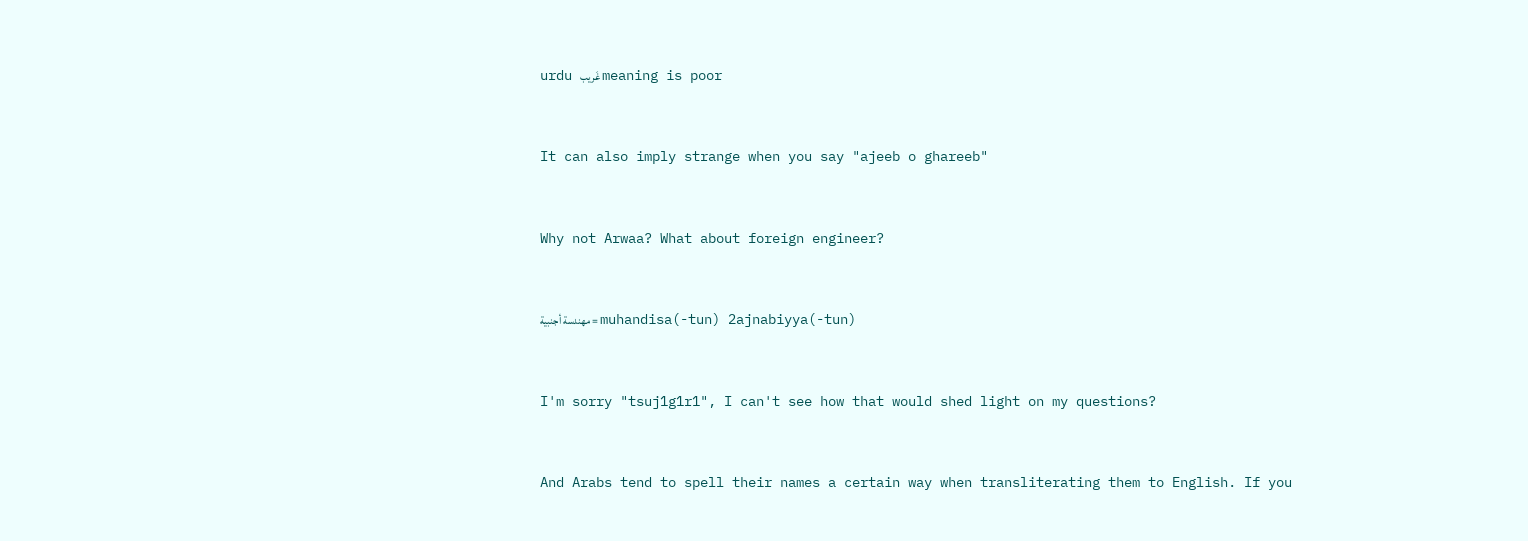urdu غَريب meaning is poor


It can also imply strange when you say "ajeeb o ghareeb"


Why not Arwaa? What about foreign engineer?


مهندسة أجنبية = muhandisa(-tun) 2ajnabiyya(-tun)


I'm sorry "tsuj1g1r1", I can't see how that would shed light on my questions?


And Arabs tend to spell their names a certain way when transliterating them to English. If you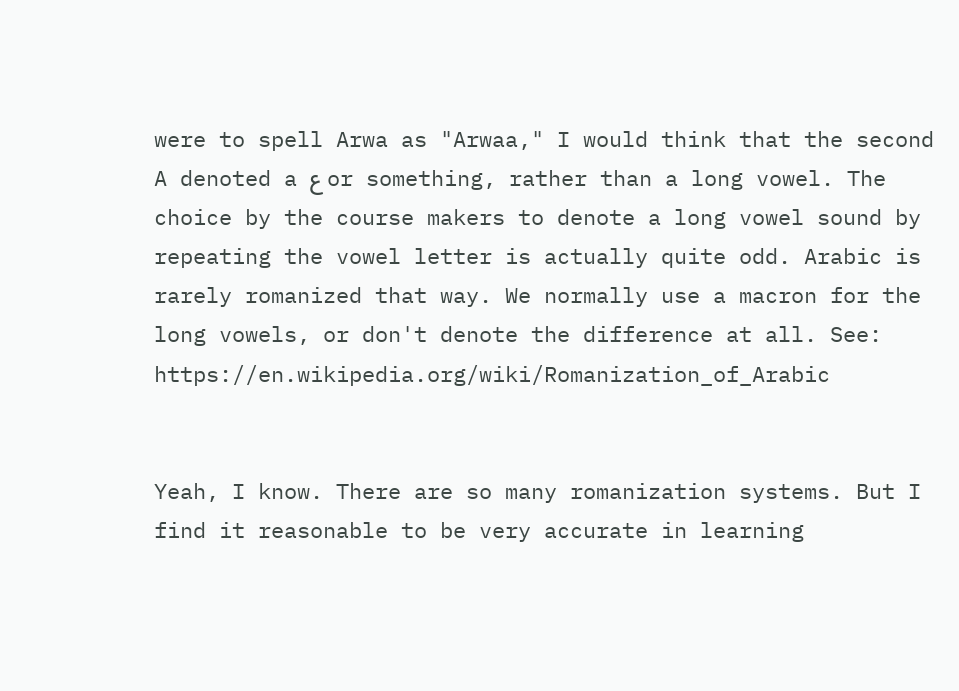were to spell Arwa as "Arwaa," I would think that the second A denoted a ع or something, rather than a long vowel. The choice by the course makers to denote a long vowel sound by repeating the vowel letter is actually quite odd. Arabic is rarely romanized that way. We normally use a macron for the long vowels, or don't denote the difference at all. See: https://en.wikipedia.org/wiki/Romanization_of_Arabic


Yeah, I know. There are so many romanization systems. But I find it reasonable to be very accurate in learning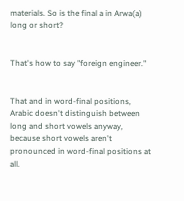materials. So is the final a in Arwa(a) long or short?


That's how to say "foreign engineer."


That and in word-final positions, Arabic doesn't distinguish between long and short vowels anyway, because short vowels aren't pronounced in word-final positions at all.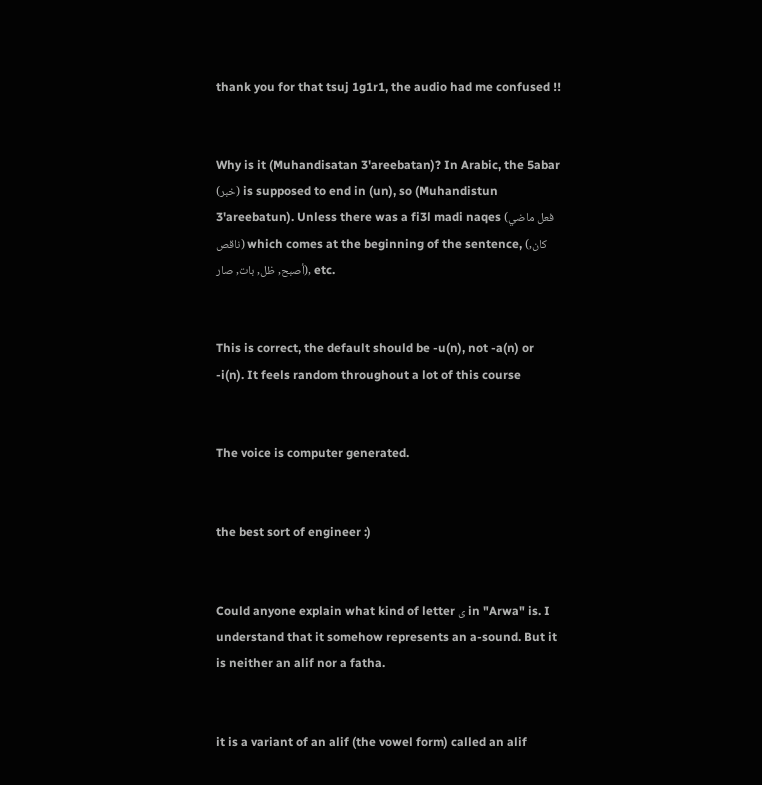thank you for that tsuj 1g1r1, the audio had me confused !!


Why is it (Muhandisatan 3'areebatan)? In Arabic, the 5abar (خبر) is supposed to end in (un), so (Muhandistun 3'areebatun). Unless there was a fi3l madi naqes (فعل ماضي ناقص) which comes at the beginning of the sentence, (كان, أصبح, ظل, بات, صار), etc.


This is correct, the default should be -u(n), not -a(n) or -i(n). It feels random throughout a lot of this course


The voice is computer generated.


the best sort of engineer :)


Could anyone explain what kind of letter ى in "Arwa" is. I understand that it somehow represents an a-sound. But it is neither an alif nor a fatha.


it is a variant of an alif (the vowel form) called an alif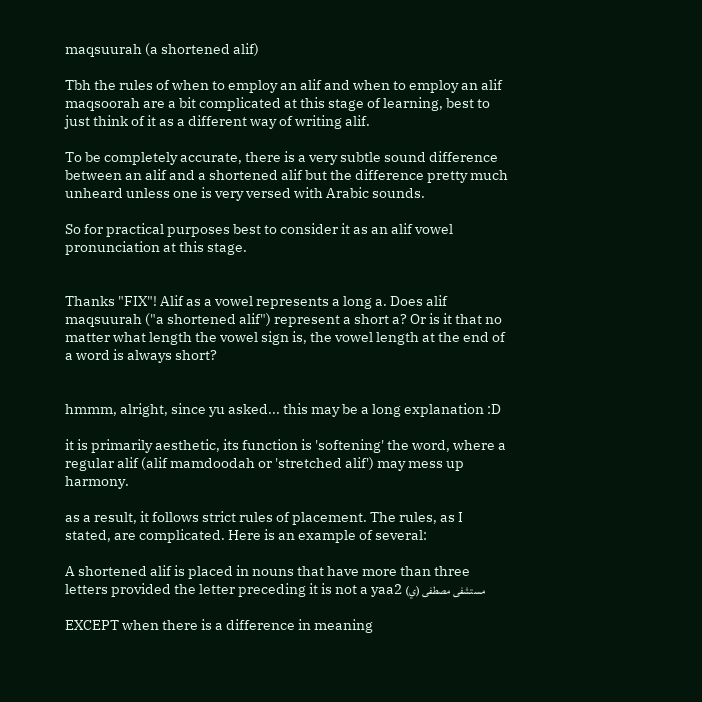maqsuurah (a shortened alif)

Tbh the rules of when to employ an alif and when to employ an alif maqsoorah are a bit complicated at this stage of learning, best to just think of it as a different way of writing alif.

To be completely accurate, there is a very subtle sound difference between an alif and a shortened alif but the difference pretty much unheard unless one is very versed with Arabic sounds.

So for practical purposes best to consider it as an alif vowel pronunciation at this stage.


Thanks "FIX"! Alif as a vowel represents a long a. Does alif maqsuurah ("a shortened alif") represent a short a? Or is it that no matter what length the vowel sign is, the vowel length at the end of a word is always short?


hmmm, alright, since yu asked... this may be a long explanation :D

it is primarily aesthetic, its function is 'softening' the word, where a regular alif (alif mamdoodah or 'stretched alif') may mess up harmony.

as a result, it follows strict rules of placement. The rules, as I stated, are complicated. Here is an example of several:

A shortened alif is placed in nouns that have more than three letters provided the letter preceding it is not a yaa2 (ي) مستشفى مصطفى

EXCEPT when there is a difference in meaning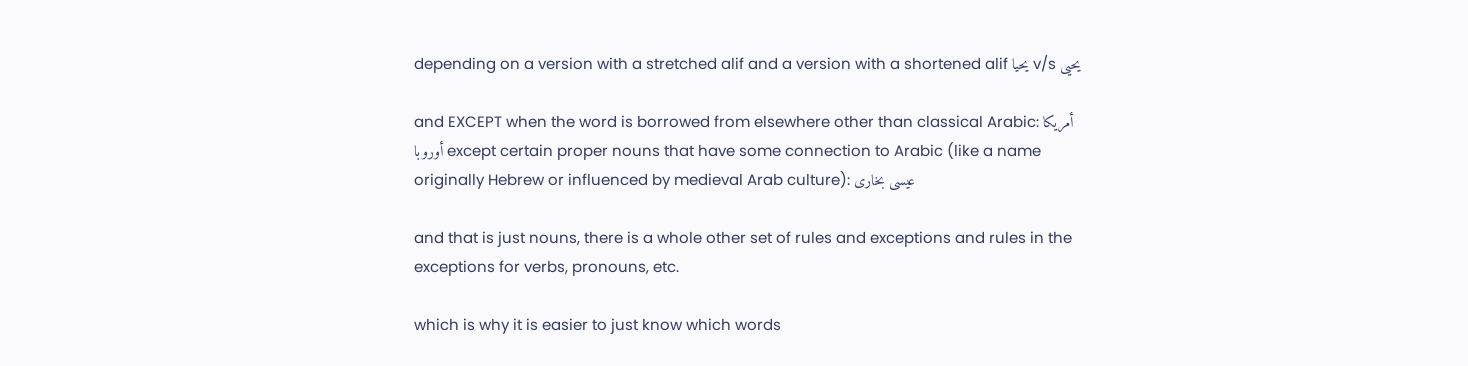depending on a version with a stretched alif and a version with a shortened alif يحيا v/s يحيى

and EXCEPT when the word is borrowed from elsewhere other than classical Arabic: أمريكا أوروبا except certain proper nouns that have some connection to Arabic (like a name originally Hebrew or influenced by medieval Arab culture): عيسى بخارى

and that is just nouns, there is a whole other set of rules and exceptions and rules in the exceptions for verbs, pronouns, etc.

which is why it is easier to just know which words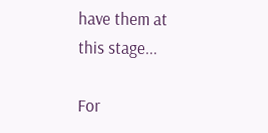have them at this stage...

For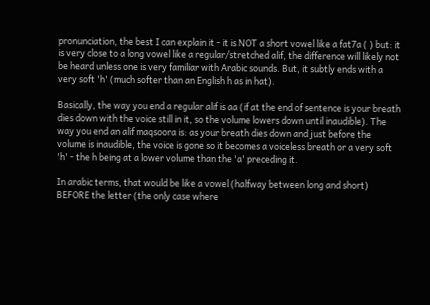pronunciation, the best I can explain it - it is NOT a short vowel like a fat7a ( ) but: it is very close to a long vowel like a regular/stretched alif, the difference will likely not be heard unless one is very familiar with Arabic sounds. But, it subtly ends with a very soft 'h' (much softer than an English h as in hat).

Basically, the way you end a regular alif is aa (if at the end of sentence is your breath dies down with the voice still in it, so the volume lowers down until inaudible). The way you end an alif maqsoora is: as your breath dies down and just before the volume is inaudible, the voice is gone so it becomes a voiceless breath or a very soft 'h' - the h being at a lower volume than the 'a' preceding it.

In arabic terms, that would be like a vowel (halfway between long and short) BEFORE the letter (the only case where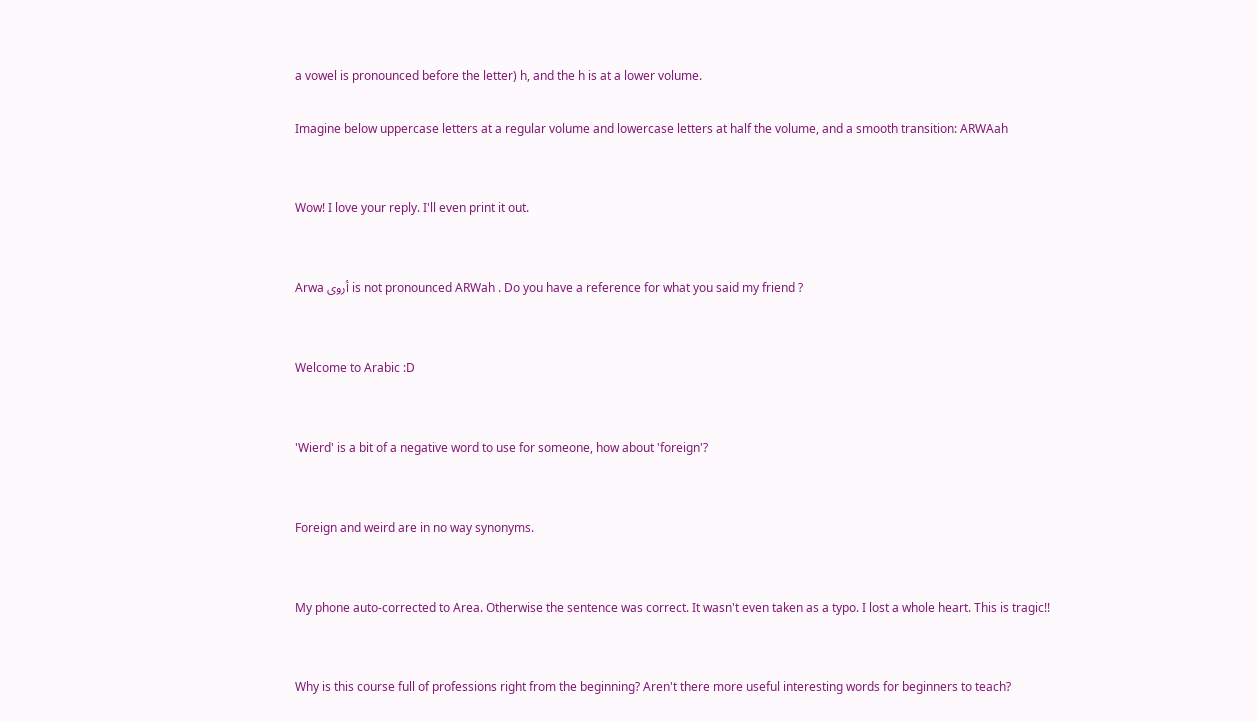a vowel is pronounced before the letter) h, and the h is at a lower volume.

Imagine below uppercase letters at a regular volume and lowercase letters at half the volume, and a smooth transition: ARWAah


Wow! I love your reply. I'll even print it out.


Arwa أروى is not pronounced ARWah . Do you have a reference for what you said my friend ?


Welcome to Arabic :D


'Wierd' is a bit of a negative word to use for someone, how about 'foreign'?


Foreign and weird are in no way synonyms.


My phone auto-corrected to Area. Otherwise the sentence was correct. It wasn't even taken as a typo. I lost a whole heart. This is tragic!!


Why is this course full of professions right from the beginning? Aren't there more useful interesting words for beginners to teach?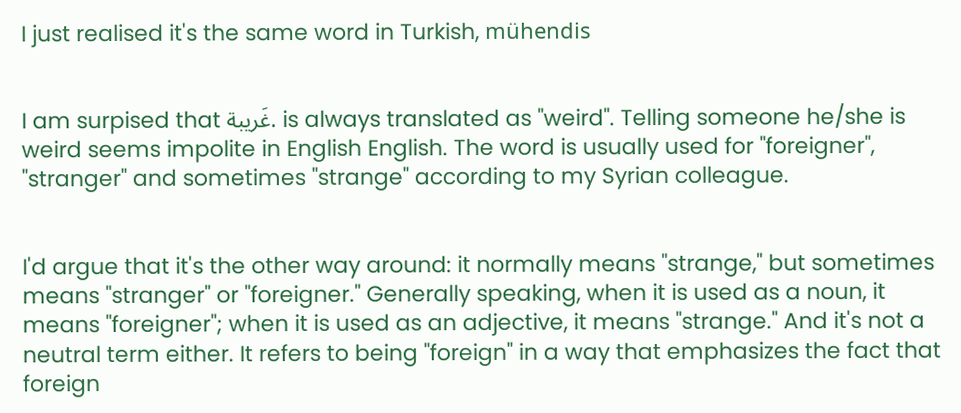I just realised it's the same word in Turkish, mühendis


I am surpised that غَريبة. is always translated as "weird". Telling someone he/she is weird seems impolite in English English. The word is usually used for "foreigner", "stranger" and sometimes "strange" according to my Syrian colleague.


I'd argue that it's the other way around: it normally means "strange," but sometimes means "stranger" or "foreigner." Generally speaking, when it is used as a noun, it means "foreigner"; when it is used as an adjective, it means "strange." And it's not a neutral term either. It refers to being "foreign" in a way that emphasizes the fact that foreign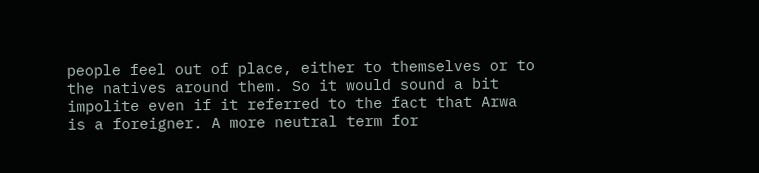people feel out of place, either to themselves or to the natives around them. So it would sound a bit impolite even if it referred to the fact that Arwa is a foreigner. A more neutral term for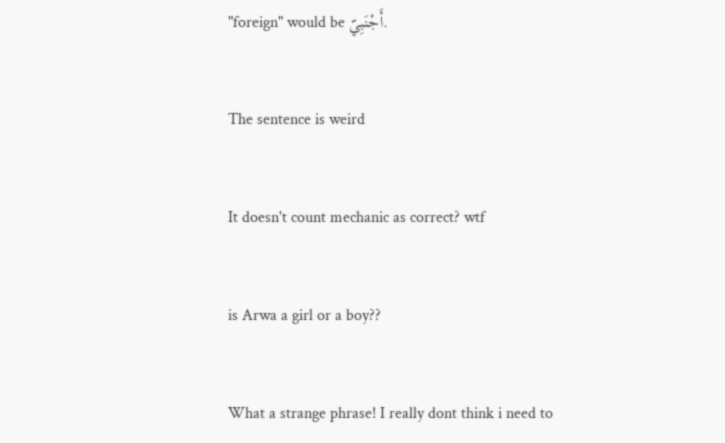"foreign" would be أَجْنَبِيّ.


The sentence is weird


It doesn't count mechanic as correct? wtf


is Arwa a girl or a boy??


What a strange phrase! I really dont think i need to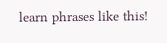learn phrases like this!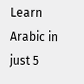Learn Arabic in just 5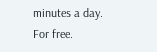minutes a day. For free.